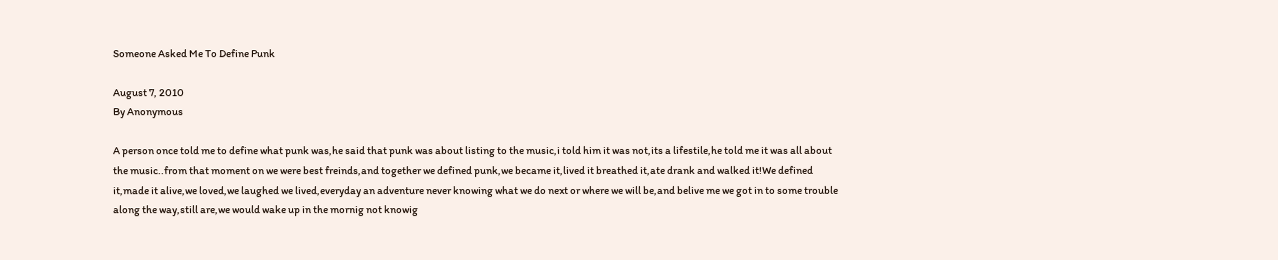Someone Asked Me To Define Punk

August 7, 2010
By Anonymous

A person once told me to define what punk was,he said that punk was about listing to the music,i told him it was not,its a lifestile,he told me it was all about the music..from that moment on we were best freinds,and together we defined punk,we became it,lived it breathed it,ate drank and walked it!We defined it,made it alive,we loved,we laughed we lived,everyday an adventure never knowing what we do next or where we will be,and belive me we got in to some trouble along the way,still are,we would wake up in the mornig not knowig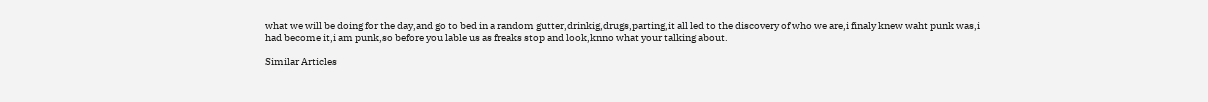what we will be doing for the day,and go to bed in a random gutter,drinkig,drugs,parting,it all led to the discovery of who we are,i finaly knew waht punk was,i had become it,i am punk,so before you lable us as freaks stop and look,knno what your talking about.

Similar Articles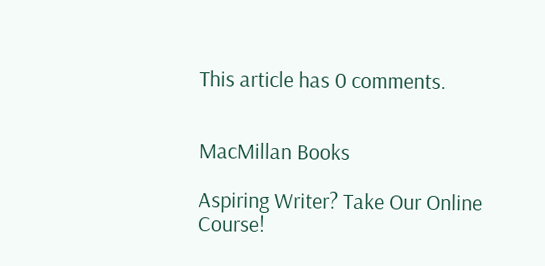This article has 0 comments.


MacMillan Books

Aspiring Writer? Take Our Online Course!